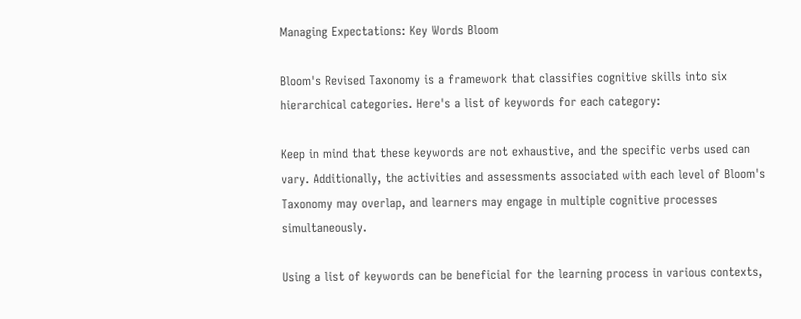Managing Expectations: Key Words Bloom

Bloom's Revised Taxonomy is a framework that classifies cognitive skills into six hierarchical categories. Here's a list of keywords for each category:

Keep in mind that these keywords are not exhaustive, and the specific verbs used can vary. Additionally, the activities and assessments associated with each level of Bloom's Taxonomy may overlap, and learners may engage in multiple cognitive processes simultaneously.

Using a list of keywords can be beneficial for the learning process in various contexts,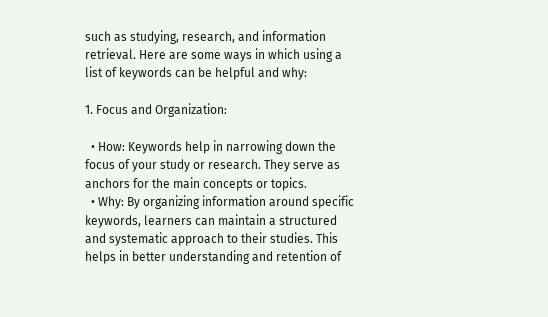such as studying, research, and information retrieval. Here are some ways in which using a list of keywords can be helpful and why:

1. Focus and Organization:

  • How: Keywords help in narrowing down the focus of your study or research. They serve as anchors for the main concepts or topics.
  • Why: By organizing information around specific keywords, learners can maintain a structured and systematic approach to their studies. This helps in better understanding and retention of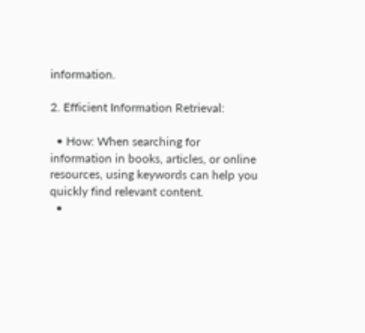information.

2. Efficient Information Retrieval:

  • How: When searching for information in books, articles, or online resources, using keywords can help you quickly find relevant content.
  •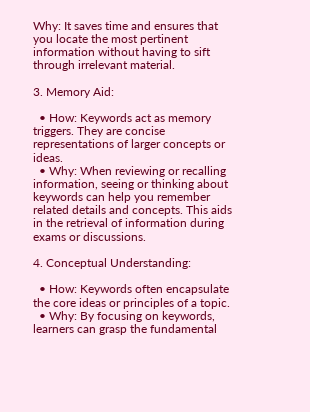Why: It saves time and ensures that you locate the most pertinent information without having to sift through irrelevant material.

3. Memory Aid:

  • How: Keywords act as memory triggers. They are concise representations of larger concepts or ideas.
  • Why: When reviewing or recalling information, seeing or thinking about keywords can help you remember related details and concepts. This aids in the retrieval of information during exams or discussions.

4. Conceptual Understanding:

  • How: Keywords often encapsulate the core ideas or principles of a topic.
  • Why: By focusing on keywords, learners can grasp the fundamental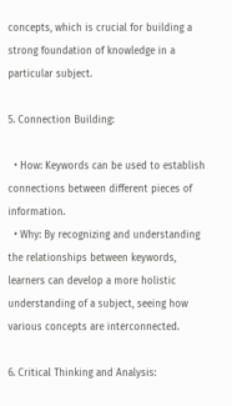concepts, which is crucial for building a strong foundation of knowledge in a particular subject.

5. Connection Building:

  • How: Keywords can be used to establish connections between different pieces of information.
  • Why: By recognizing and understanding the relationships between keywords, learners can develop a more holistic understanding of a subject, seeing how various concepts are interconnected.

6. Critical Thinking and Analysis: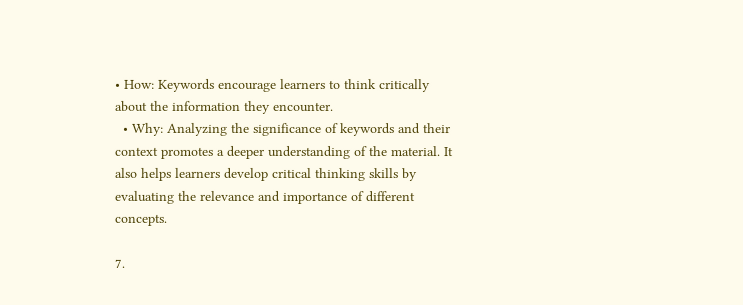• How: Keywords encourage learners to think critically about the information they encounter.
  • Why: Analyzing the significance of keywords and their context promotes a deeper understanding of the material. It also helps learners develop critical thinking skills by evaluating the relevance and importance of different concepts.

7.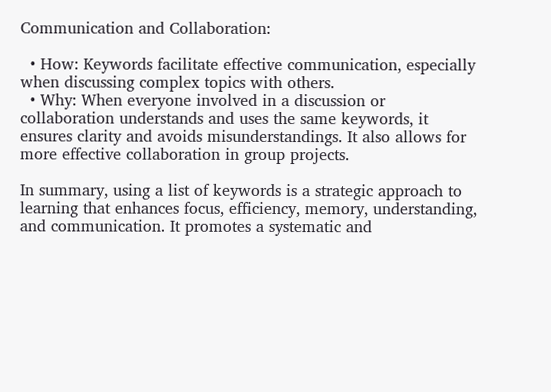Communication and Collaboration:

  • How: Keywords facilitate effective communication, especially when discussing complex topics with others.
  • Why: When everyone involved in a discussion or collaboration understands and uses the same keywords, it ensures clarity and avoids misunderstandings. It also allows for more effective collaboration in group projects.

In summary, using a list of keywords is a strategic approach to learning that enhances focus, efficiency, memory, understanding, and communication. It promotes a systematic and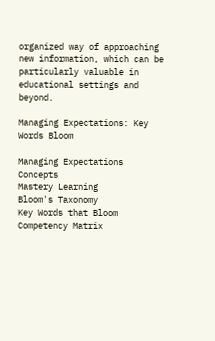organized way of approaching new information, which can be particularly valuable in educational settings and beyond.

Managing Expectations: Key Words Bloom

Managing Expectations Concepts
Mastery Learning
Bloom's Taxonomy
Key Words that Bloom
Competency Matrix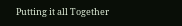Putting it all Together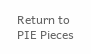Return to PIE Pieces